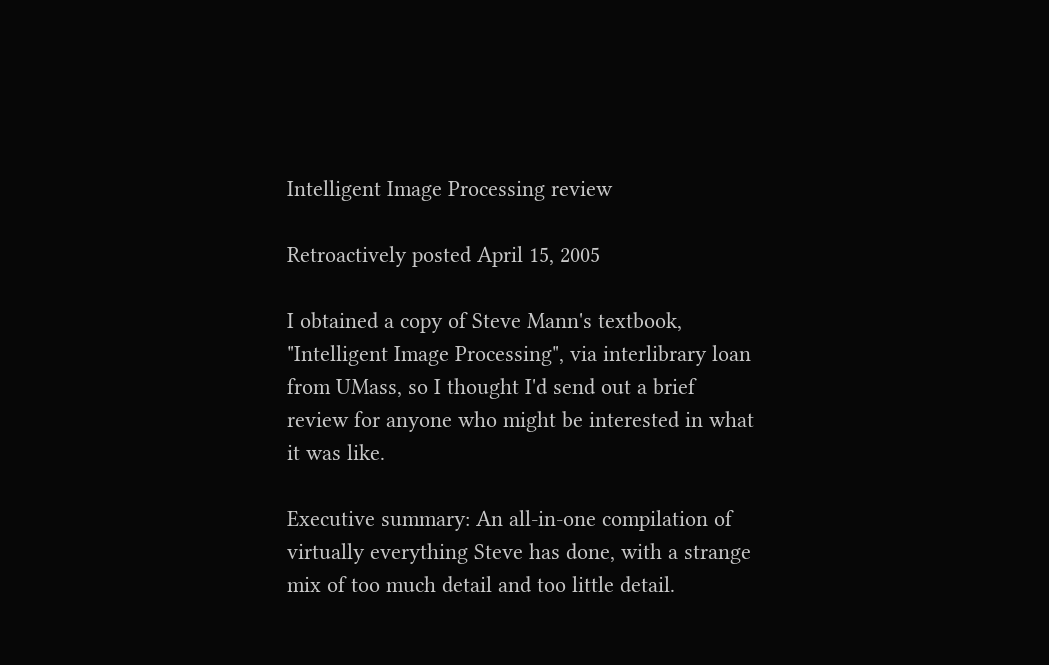Intelligent Image Processing review

Retroactively posted April 15, 2005

I obtained a copy of Steve Mann's textbook, "Intelligent Image Processing", via interlibrary loan from UMass, so I thought I'd send out a brief review for anyone who might be interested in what it was like.

Executive summary: An all-in-one compilation of virtually everything Steve has done, with a strange mix of too much detail and too little detail.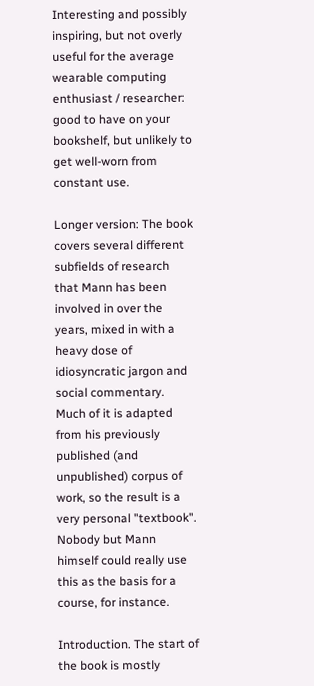Interesting and possibly inspiring, but not overly useful for the average wearable computing enthusiast / researcher: good to have on your bookshelf, but unlikely to get well-worn from constant use.

Longer version: The book covers several different subfields of research that Mann has been involved in over the years, mixed in with a heavy dose of idiosyncratic jargon and social commentary. Much of it is adapted from his previously published (and unpublished) corpus of work, so the result is a very personal "textbook". Nobody but Mann himself could really use this as the basis for a course, for instance.

Introduction. The start of the book is mostly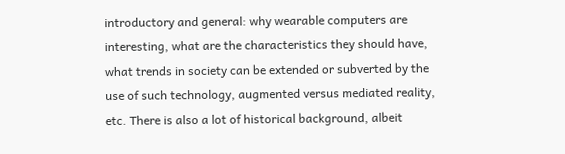introductory and general: why wearable computers are interesting, what are the characteristics they should have, what trends in society can be extended or subverted by the use of such technology, augmented versus mediated reality, etc. There is also a lot of historical background, albeit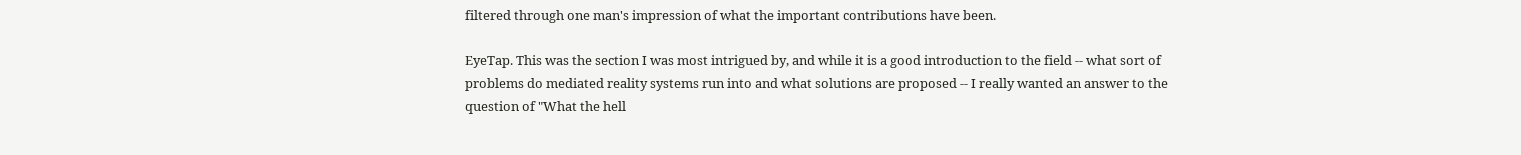filtered through one man's impression of what the important contributions have been.

EyeTap. This was the section I was most intrigued by, and while it is a good introduction to the field -- what sort of problems do mediated reality systems run into and what solutions are proposed -- I really wanted an answer to the question of "What the hell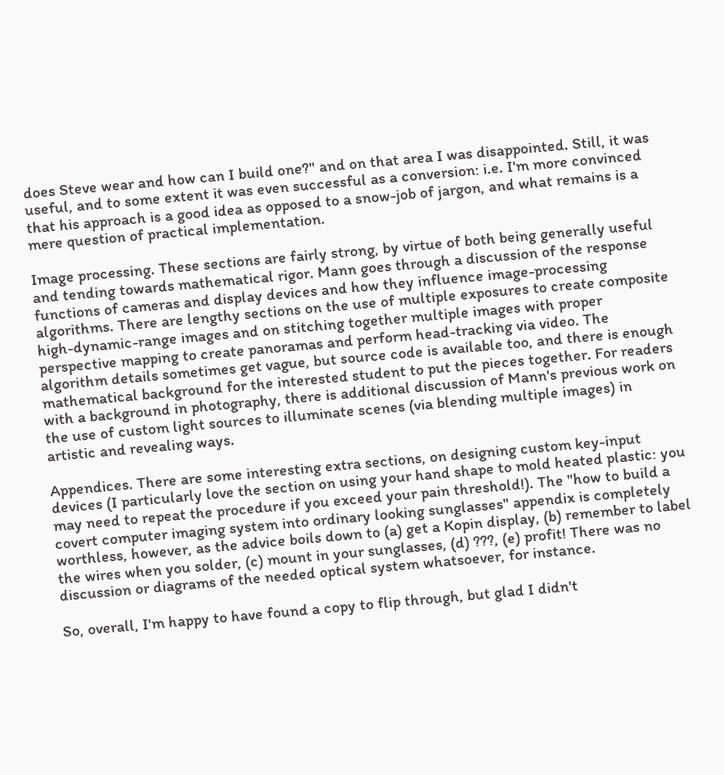does Steve wear and how can I build one?" and on that area I was disappointed. Still, it was useful, and to some extent it was even successful as a conversion: i.e. I'm more convinced that his approach is a good idea as opposed to a snow-job of jargon, and what remains is a mere question of practical implementation.

Image processing. These sections are fairly strong, by virtue of both being generally useful and tending towards mathematical rigor. Mann goes through a discussion of the response functions of cameras and display devices and how they influence image-processing algorithms. There are lengthy sections on the use of multiple exposures to create composite high-dynamic-range images and on stitching together multiple images with proper perspective mapping to create panoramas and perform head-tracking via video. The algorithm details sometimes get vague, but source code is available too, and there is enough mathematical background for the interested student to put the pieces together. For readers with a background in photography, there is additional discussion of Mann's previous work on the use of custom light sources to illuminate scenes (via blending multiple images) in artistic and revealing ways.

Appendices. There are some interesting extra sections, on designing custom key-input devices (I particularly love the section on using your hand shape to mold heated plastic: you may need to repeat the procedure if you exceed your pain threshold!). The "how to build a covert computer imaging system into ordinary looking sunglasses" appendix is completely worthless, however, as the advice boils down to (a) get a Kopin display, (b) remember to label the wires when you solder, (c) mount in your sunglasses, (d) ???, (e) profit! There was no discussion or diagrams of the needed optical system whatsoever, for instance.

So, overall, I'm happy to have found a copy to flip through, but glad I didn't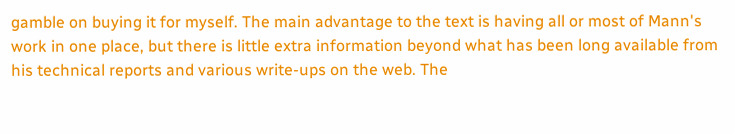gamble on buying it for myself. The main advantage to the text is having all or most of Mann's work in one place, but there is little extra information beyond what has been long available from his technical reports and various write-ups on the web. The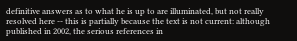definitive answers as to what he is up to are illuminated, but not really resolved here -- this is partially because the text is not current: although published in 2002, the serious references in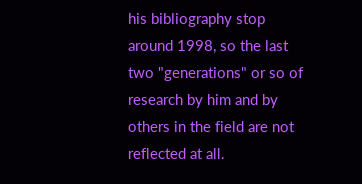his bibliography stop around 1998, so the last two "generations" or so of research by him and by others in the field are not reflected at all.